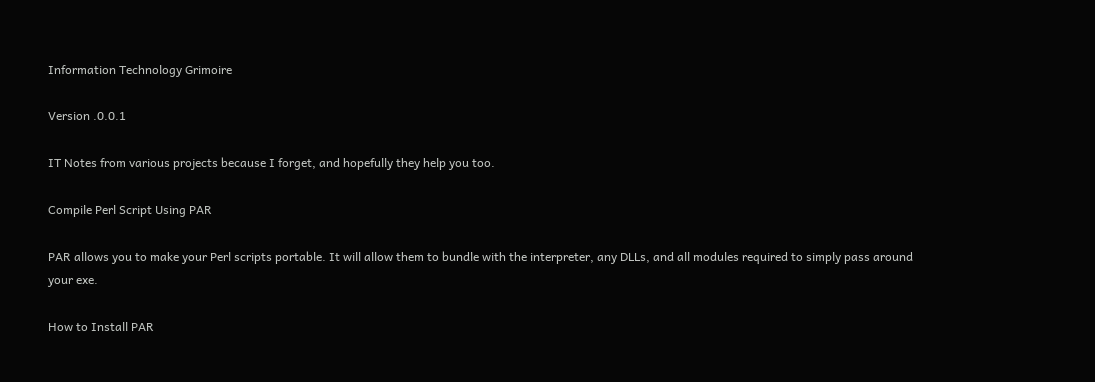Information Technology Grimoire

Version .0.0.1

IT Notes from various projects because I forget, and hopefully they help you too.

Compile Perl Script Using PAR

PAR allows you to make your Perl scripts portable. It will allow them to bundle with the interpreter, any DLLs, and all modules required to simply pass around your exe.

How to Install PAR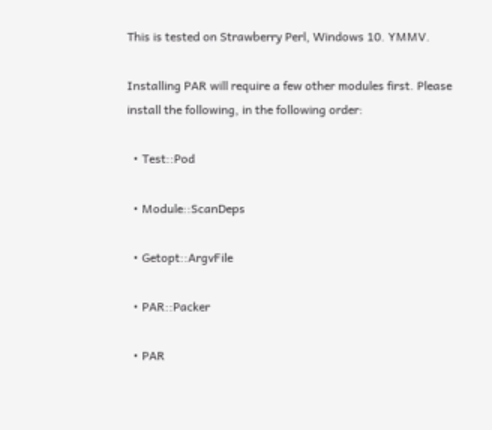This is tested on Strawberry Perl, Windows 10. YMMV.

Installing PAR will require a few other modules first. Please install the following, in the following order:

  • Test::Pod

  • Module::ScanDeps

  • Getopt::ArgvFile

  • PAR::Packer

  • PAR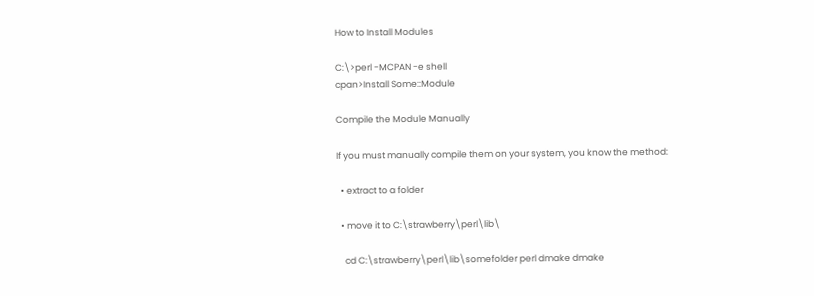How to Install Modules

C:\>perl -MCPAN -e shell
cpan>Install Some::Module

Compile the Module Manually

If you must manually compile them on your system, you know the method:

  • extract to a folder

  • move it to C:\strawberry\perl\lib\

    cd C:\strawberry\perl\lib\somefolder perl dmake dmake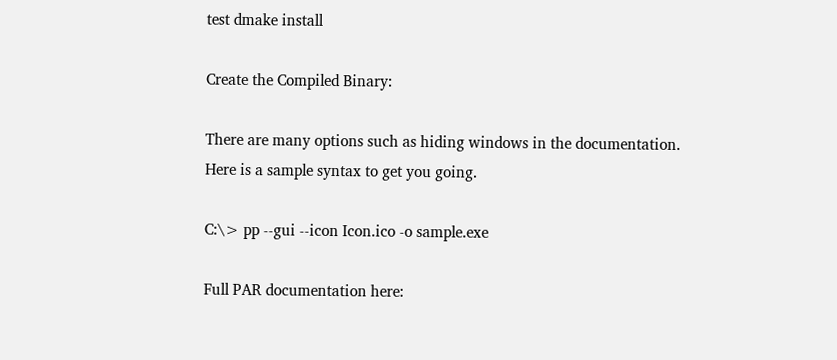test dmake install

Create the Compiled Binary:

There are many options such as hiding windows in the documentation. Here is a sample syntax to get you going.

C:\> pp --gui --icon Icon.ico -o sample.exe

Full PAR documentation here: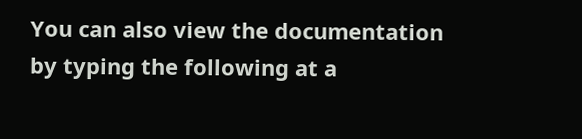You can also view the documentation by typing the following at a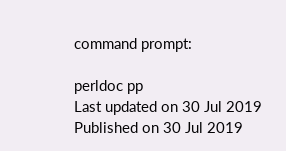command prompt:

perldoc pp
Last updated on 30 Jul 2019
Published on 30 Jul 2019